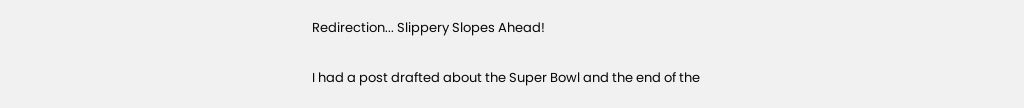Redirection... Slippery Slopes Ahead!

I had a post drafted about the Super Bowl and the end of the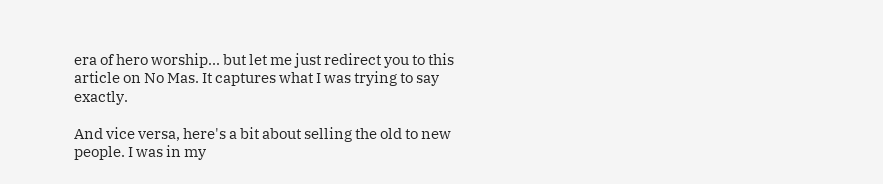era of hero worship... but let me just redirect you to this article on No Mas. It captures what I was trying to say exactly.

And vice versa, here's a bit about selling the old to new people. I was in my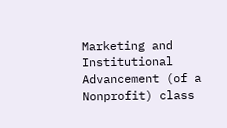Marketing and Institutional Advancement (of a Nonprofit) class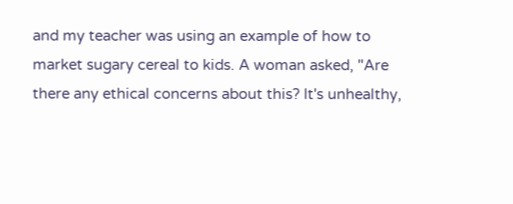and my teacher was using an example of how to market sugary cereal to kids. A woman asked, "Are there any ethical concerns about this? It's unhealthy,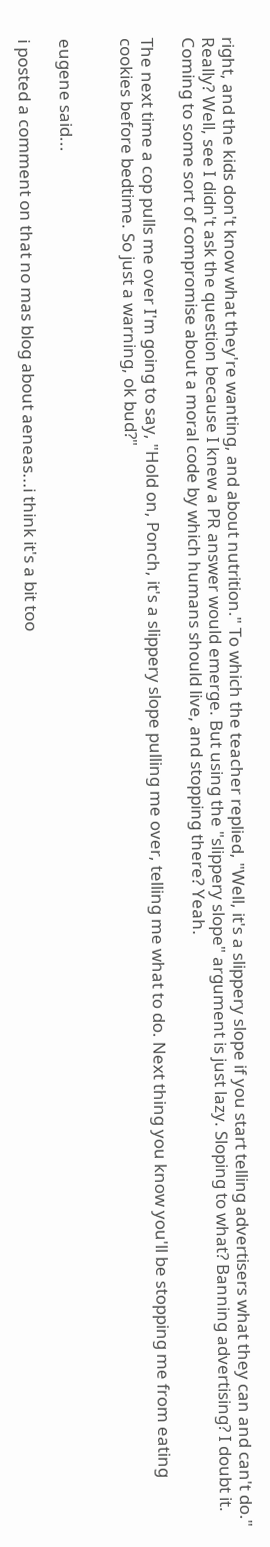right, and the kids don't know what they're wanting, and about nutrition." To which the teacher replied, "Well, it's a slippery slope if you start telling advertisers what they can and can't do." Really? Well, see I didn't ask the question because I knew a PR answer would emerge. But using the "slippery slope" argument is just lazy. Sloping to what? Banning advertising? I doubt it. Coming to some sort of compromise about a moral code by which humans should live, and stopping there? Yeah.

The next time a cop pulls me over I'm going to say, "Hold on, Ponch, it's a slippery slope pulling me over, telling me what to do. Next thing you know you'll be stopping me from eating cookies before bedtime. So just a warning, ok bud?"


eugene said...

i posted a comment on that no mas blog about aeneas...i think it's a bit too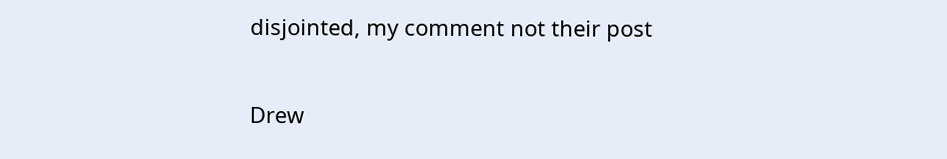disjointed, my comment not their post

Drew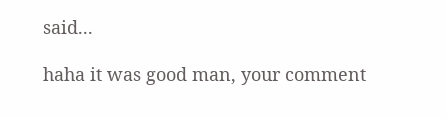said...

haha it was good man, your comment